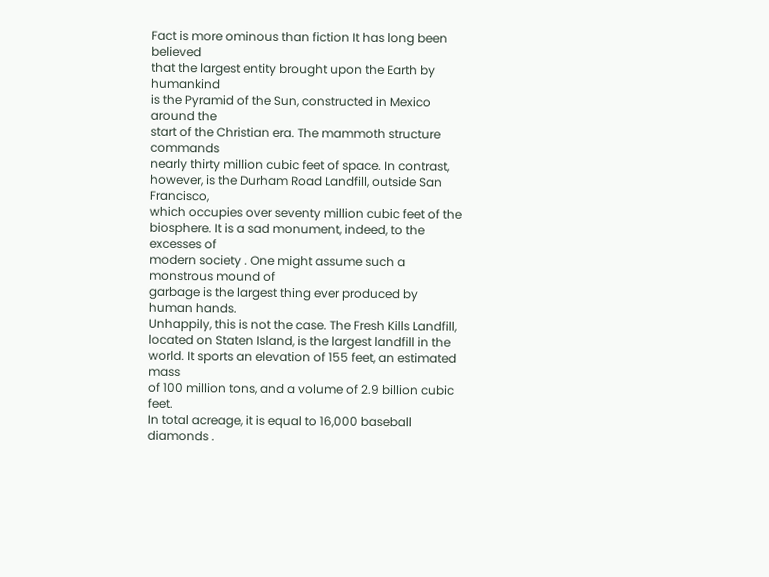Fact is more ominous than fiction It has long been believed
that the largest entity brought upon the Earth by humankind
is the Pyramid of the Sun, constructed in Mexico around the
start of the Christian era. The mammoth structure commands
nearly thirty million cubic feet of space. In contrast,
however, is the Durham Road Landfill, outside San Francisco,
which occupies over seventy million cubic feet of the
biosphere. It is a sad monument, indeed, to the excesses of
modern society . One might assume such a monstrous mound of
garbage is the largest thing ever produced by human hands.
Unhappily, this is not the case. The Fresh Kills Landfill,
located on Staten Island, is the largest landfill in the
world. It sports an elevation of 155 feet, an estimated mass
of 100 million tons, and a volume of 2.9 billion cubic feet.
In total acreage, it is equal to 16,000 baseball diamonds .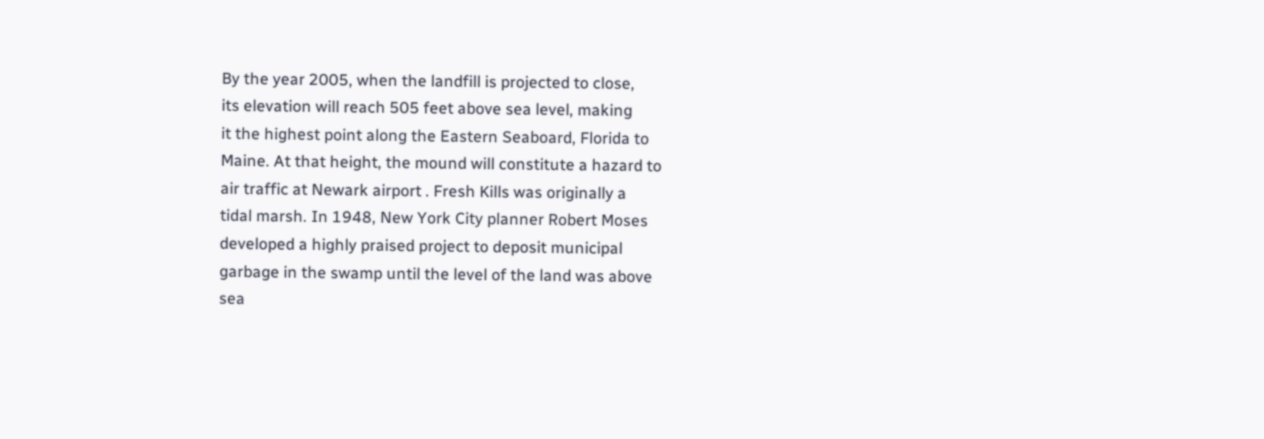By the year 2005, when the landfill is projected to close,
its elevation will reach 505 feet above sea level, making
it the highest point along the Eastern Seaboard, Florida to
Maine. At that height, the mound will constitute a hazard to
air traffic at Newark airport . Fresh Kills was originally a
tidal marsh. In 1948, New York City planner Robert Moses
developed a highly praised project to deposit municipal
garbage in the swamp until the level of the land was above
sea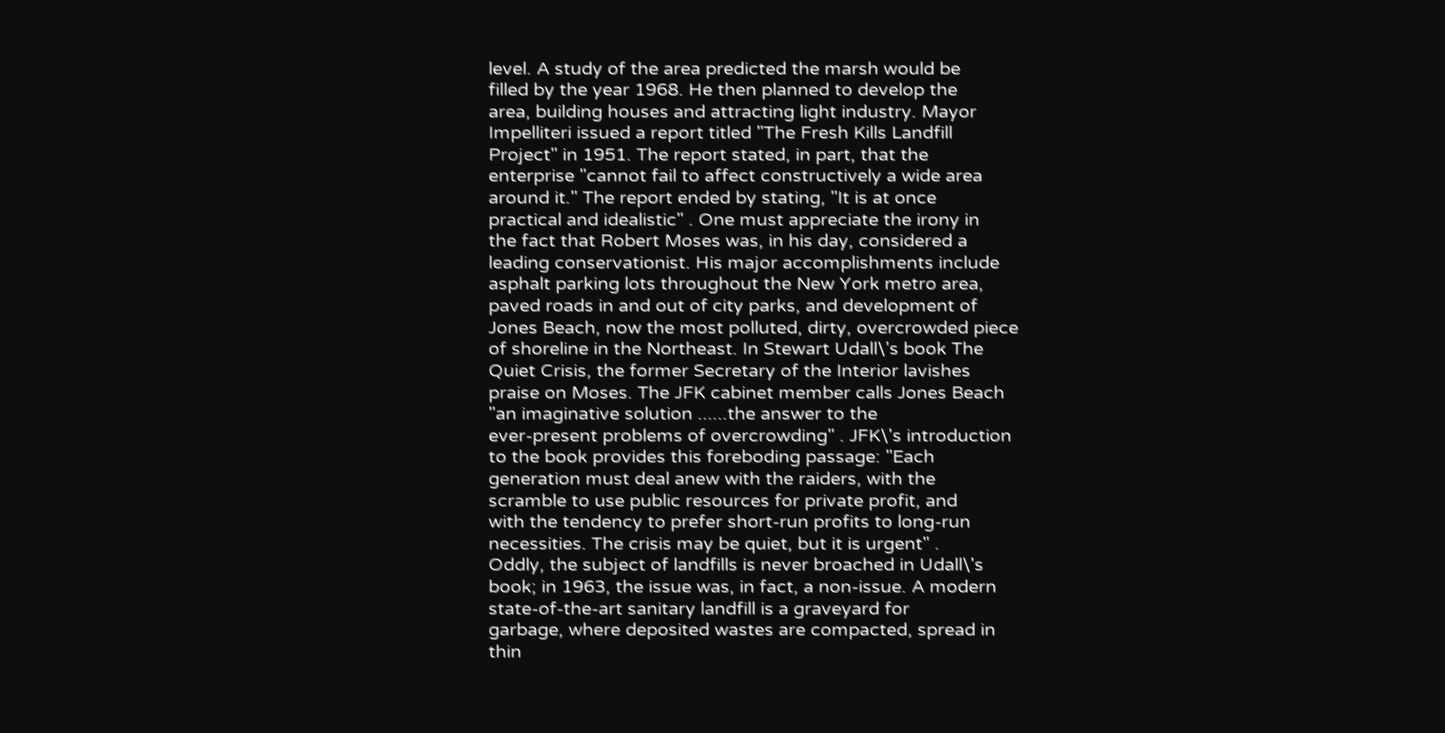level. A study of the area predicted the marsh would be
filled by the year 1968. He then planned to develop the
area, building houses and attracting light industry. Mayor
Impelliteri issued a report titled "The Fresh Kills Landfill
Project" in 1951. The report stated, in part, that the
enterprise "cannot fail to affect constructively a wide area
around it." The report ended by stating, "It is at once
practical and idealistic" . One must appreciate the irony in
the fact that Robert Moses was, in his day, considered a
leading conservationist. His major accomplishments include
asphalt parking lots throughout the New York metro area,
paved roads in and out of city parks, and development of
Jones Beach, now the most polluted, dirty, overcrowded piece
of shoreline in the Northeast. In Stewart Udall\'s book The
Quiet Crisis, the former Secretary of the Interior lavishes
praise on Moses. The JFK cabinet member calls Jones Beach
"an imaginative solution ......the answer to the
ever-present problems of overcrowding" . JFK\'s introduction
to the book provides this foreboding passage: "Each
generation must deal anew with the raiders, with the
scramble to use public resources for private profit, and
with the tendency to prefer short-run profits to long-run
necessities. The crisis may be quiet, but it is urgent" .
Oddly, the subject of landfills is never broached in Udall\'s
book; in 1963, the issue was, in fact, a non-issue. A modern
state-of-the-art sanitary landfill is a graveyard for
garbage, where deposited wastes are compacted, spread in
thin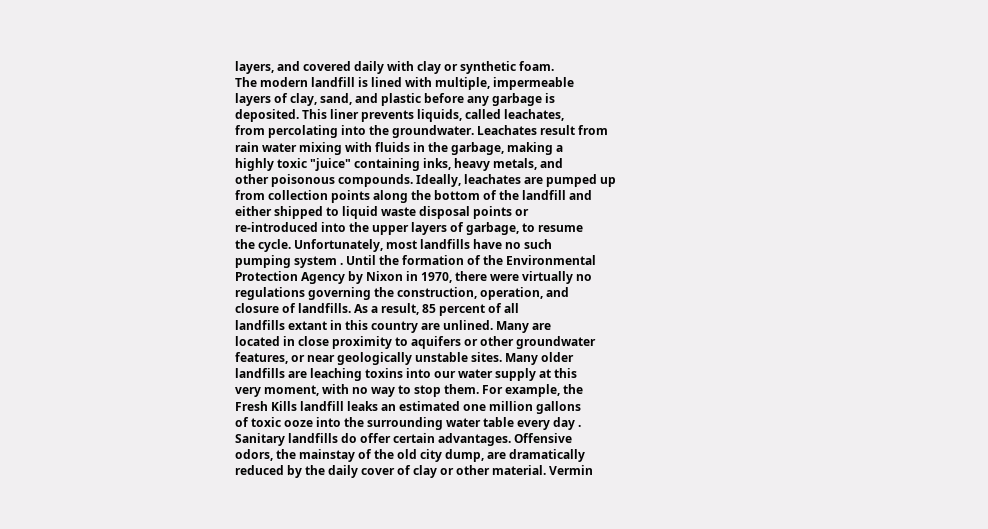layers, and covered daily with clay or synthetic foam.
The modern landfill is lined with multiple, impermeable
layers of clay, sand, and plastic before any garbage is
deposited. This liner prevents liquids, called leachates,
from percolating into the groundwater. Leachates result from
rain water mixing with fluids in the garbage, making a
highly toxic "juice" containing inks, heavy metals, and
other poisonous compounds. Ideally, leachates are pumped up
from collection points along the bottom of the landfill and
either shipped to liquid waste disposal points or
re-introduced into the upper layers of garbage, to resume
the cycle. Unfortunately, most landfills have no such
pumping system . Until the formation of the Environmental
Protection Agency by Nixon in 1970, there were virtually no
regulations governing the construction, operation, and
closure of landfills. As a result, 85 percent of all
landfills extant in this country are unlined. Many are
located in close proximity to aquifers or other groundwater
features, or near geologically unstable sites. Many older
landfills are leaching toxins into our water supply at this
very moment, with no way to stop them. For example, the
Fresh Kills landfill leaks an estimated one million gallons
of toxic ooze into the surrounding water table every day .
Sanitary landfills do offer certain advantages. Offensive
odors, the mainstay of the old city dump, are dramatically
reduced by the daily cover of clay or other material. Vermin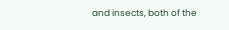and insects, both of the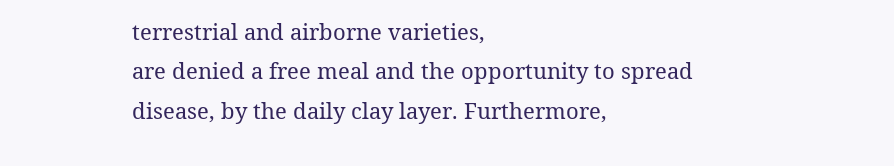terrestrial and airborne varieties,
are denied a free meal and the opportunity to spread
disease, by the daily clay layer. Furthermore,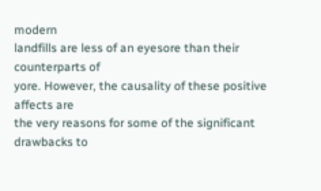modern
landfills are less of an eyesore than their counterparts of
yore. However, the causality of these positive affects are
the very reasons for some of the significant drawbacks to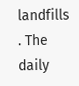landfills . The daily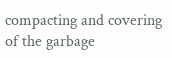compacting and covering of the garbage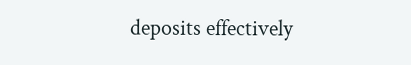deposits effectively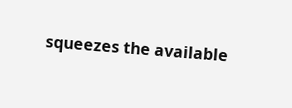squeezes the available